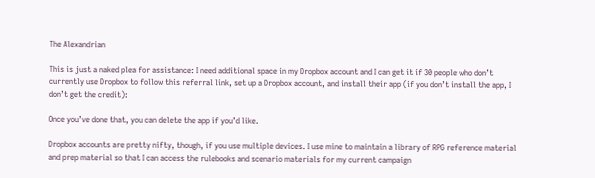The Alexandrian

This is just a naked plea for assistance: I need additional space in my Dropbox account and I can get it if 30 people who don’t currently use Dropbox to follow this referral link, set up a Dropbox account, and install their app (if you don’t install the app, I don’t get the credit):

Once you’ve done that, you can delete the app if you’d like.

Dropbox accounts are pretty nifty, though, if you use multiple devices. I use mine to maintain a library of RPG reference material and prep material so that I can access the rulebooks and scenario materials for my current campaign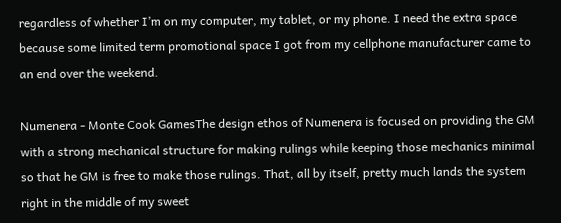regardless of whether I’m on my computer, my tablet, or my phone. I need the extra space because some limited term promotional space I got from my cellphone manufacturer came to an end over the weekend.

Numenera - Monte Cook GamesThe design ethos of Numenera is focused on providing the GM with a strong mechanical structure for making rulings while keeping those mechanics minimal so that he GM is free to make those rulings. That, all by itself, pretty much lands the system right in the middle of my sweet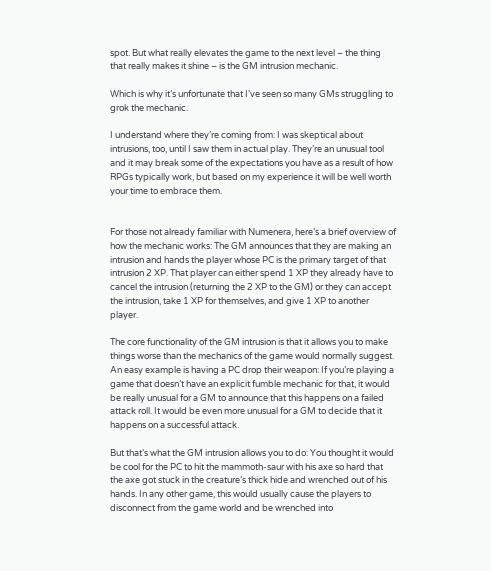spot. But what really elevates the game to the next level – the thing that really makes it shine – is the GM intrusion mechanic.

Which is why it’s unfortunate that I’ve seen so many GMs struggling to grok the mechanic.

I understand where they’re coming from: I was skeptical about intrusions, too, until I saw them in actual play. They’re an unusual tool and it may break some of the expectations you have as a result of how RPGs typically work, but based on my experience it will be well worth your time to embrace them.


For those not already familiar with Numenera, here’s a brief overview of how the mechanic works: The GM announces that they are making an intrusion and hands the player whose PC is the primary target of that intrusion 2 XP. That player can either spend 1 XP they already have to cancel the intrusion (returning the 2 XP to the GM) or they can accept the intrusion, take 1 XP for themselves, and give 1 XP to another player.

The core functionality of the GM intrusion is that it allows you to make things worse than the mechanics of the game would normally suggest. An easy example is having a PC drop their weapon: If you’re playing a game that doesn’t have an explicit fumble mechanic for that, it would be really unusual for a GM to announce that this happens on a failed attack roll. It would be even more unusual for a GM to decide that it happens on a successful attack.

But that’s what the GM intrusion allows you to do: You thought it would be cool for the PC to hit the mammoth-saur with his axe so hard that the axe got stuck in the creature’s thick hide and wrenched out of his hands. In any other game, this would usually cause the players to disconnect from the game world and be wrenched into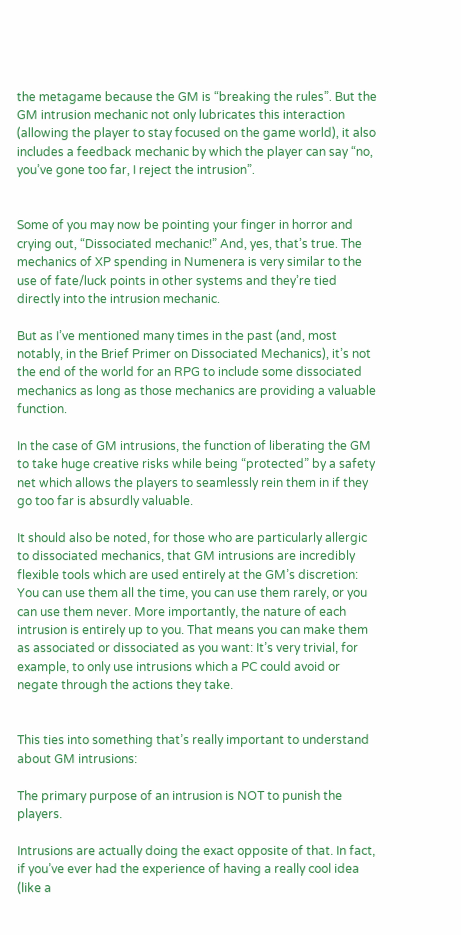the metagame because the GM is “breaking the rules”. But the GM intrusion mechanic not only lubricates this interaction (allowing the player to stay focused on the game world), it also includes a feedback mechanic by which the player can say “no, you’ve gone too far, I reject the intrusion”.


Some of you may now be pointing your finger in horror and crying out, “Dissociated mechanic!” And, yes, that’s true. The mechanics of XP spending in Numenera is very similar to the use of fate/luck points in other systems and they’re tied directly into the intrusion mechanic.

But as I’ve mentioned many times in the past (and, most notably, in the Brief Primer on Dissociated Mechanics), it’s not the end of the world for an RPG to include some dissociated mechanics as long as those mechanics are providing a valuable function.

In the case of GM intrusions, the function of liberating the GM to take huge creative risks while being “protected” by a safety net which allows the players to seamlessly rein them in if they go too far is absurdly valuable.

It should also be noted, for those who are particularly allergic to dissociated mechanics, that GM intrusions are incredibly flexible tools which are used entirely at the GM’s discretion: You can use them all the time, you can use them rarely, or you can use them never. More importantly, the nature of each intrusion is entirely up to you. That means you can make them as associated or dissociated as you want: It’s very trivial, for example, to only use intrusions which a PC could avoid or negate through the actions they take.


This ties into something that’s really important to understand about GM intrusions:

The primary purpose of an intrusion is NOT to punish the players.

Intrusions are actually doing the exact opposite of that. In fact, if you’ve ever had the experience of having a really cool idea (like a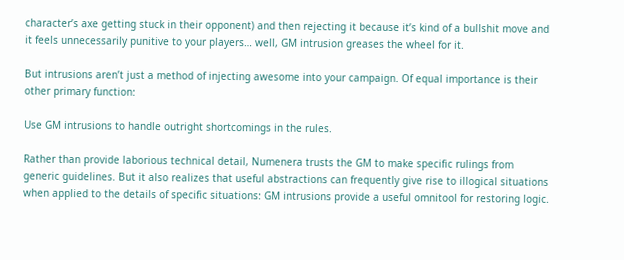character’s axe getting stuck in their opponent) and then rejecting it because it’s kind of a bullshit move and it feels unnecessarily punitive to your players… well, GM intrusion greases the wheel for it.

But intrusions aren’t just a method of injecting awesome into your campaign. Of equal importance is their other primary function:

Use GM intrusions to handle outright shortcomings in the rules.

Rather than provide laborious technical detail, Numenera trusts the GM to make specific rulings from generic guidelines. But it also realizes that useful abstractions can frequently give rise to illogical situations when applied to the details of specific situations: GM intrusions provide a useful omnitool for restoring logic.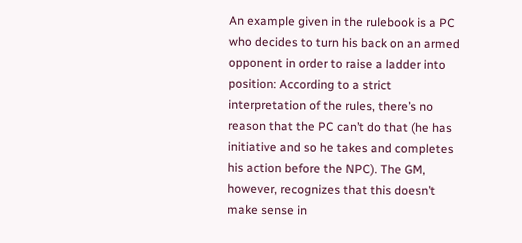An example given in the rulebook is a PC who decides to turn his back on an armed opponent in order to raise a ladder into position: According to a strict interpretation of the rules, there’s no reason that the PC can’t do that (he has initiative and so he takes and completes his action before the NPC). The GM, however, recognizes that this doesn’t make sense in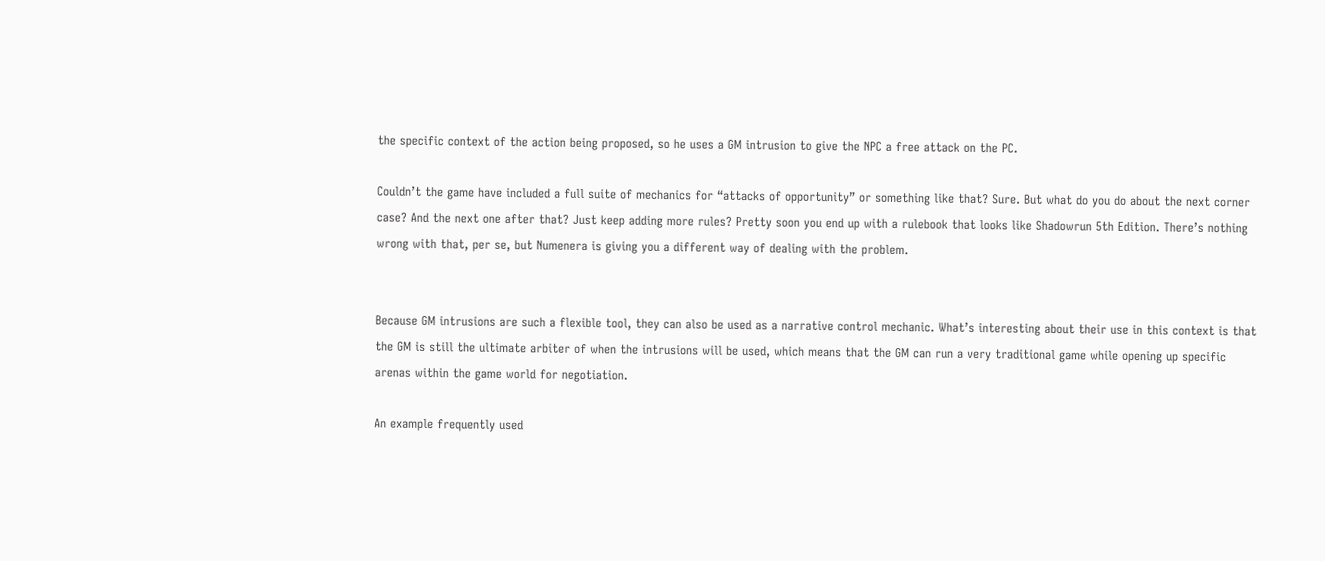the specific context of the action being proposed, so he uses a GM intrusion to give the NPC a free attack on the PC.

Couldn’t the game have included a full suite of mechanics for “attacks of opportunity” or something like that? Sure. But what do you do about the next corner case? And the next one after that? Just keep adding more rules? Pretty soon you end up with a rulebook that looks like Shadowrun 5th Edition. There’s nothing wrong with that, per se, but Numenera is giving you a different way of dealing with the problem.


Because GM intrusions are such a flexible tool, they can also be used as a narrative control mechanic. What’s interesting about their use in this context is that the GM is still the ultimate arbiter of when the intrusions will be used, which means that the GM can run a very traditional game while opening up specific arenas within the game world for negotiation.

An example frequently used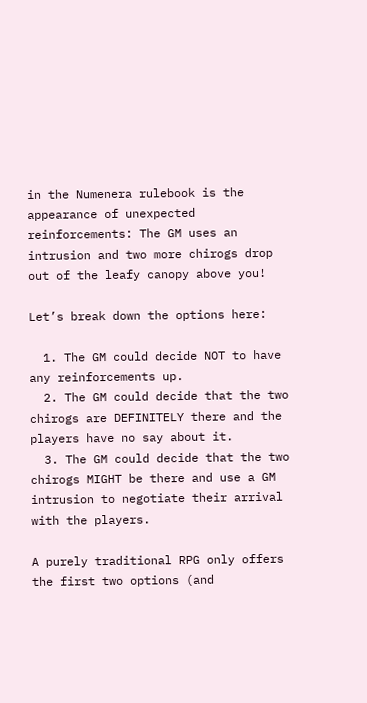in the Numenera rulebook is the appearance of unexpected reinforcements: The GM uses an intrusion and two more chirogs drop out of the leafy canopy above you!

Let’s break down the options here:

  1. The GM could decide NOT to have any reinforcements up.
  2. The GM could decide that the two chirogs are DEFINITELY there and the players have no say about it.
  3. The GM could decide that the two chirogs MIGHT be there and use a GM intrusion to negotiate their arrival with the players.

A purely traditional RPG only offers the first two options (and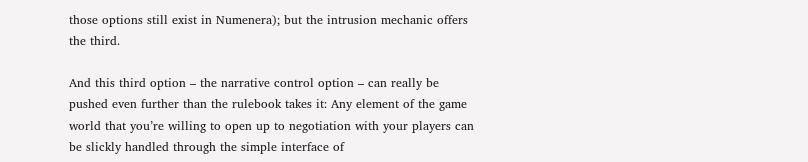those options still exist in Numenera); but the intrusion mechanic offers the third.

And this third option – the narrative control option – can really be pushed even further than the rulebook takes it: Any element of the game world that you’re willing to open up to negotiation with your players can be slickly handled through the simple interface of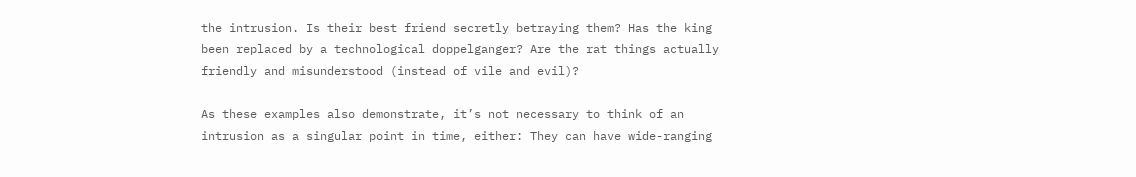the intrusion. Is their best friend secretly betraying them? Has the king been replaced by a technological doppelganger? Are the rat things actually friendly and misunderstood (instead of vile and evil)?

As these examples also demonstrate, it’s not necessary to think of an intrusion as a singular point in time, either: They can have wide-ranging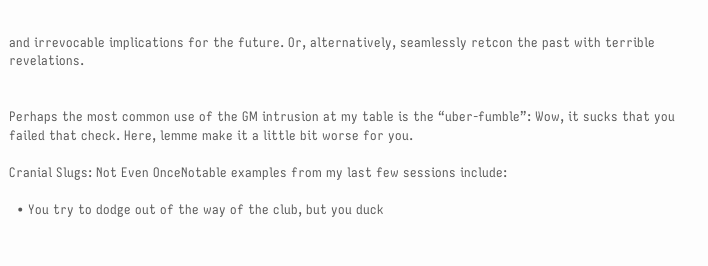and irrevocable implications for the future. Or, alternatively, seamlessly retcon the past with terrible revelations.


Perhaps the most common use of the GM intrusion at my table is the “uber-fumble”: Wow, it sucks that you failed that check. Here, lemme make it a little bit worse for you.

Cranial Slugs: Not Even OnceNotable examples from my last few sessions include:

  • You try to dodge out of the way of the club, but you duck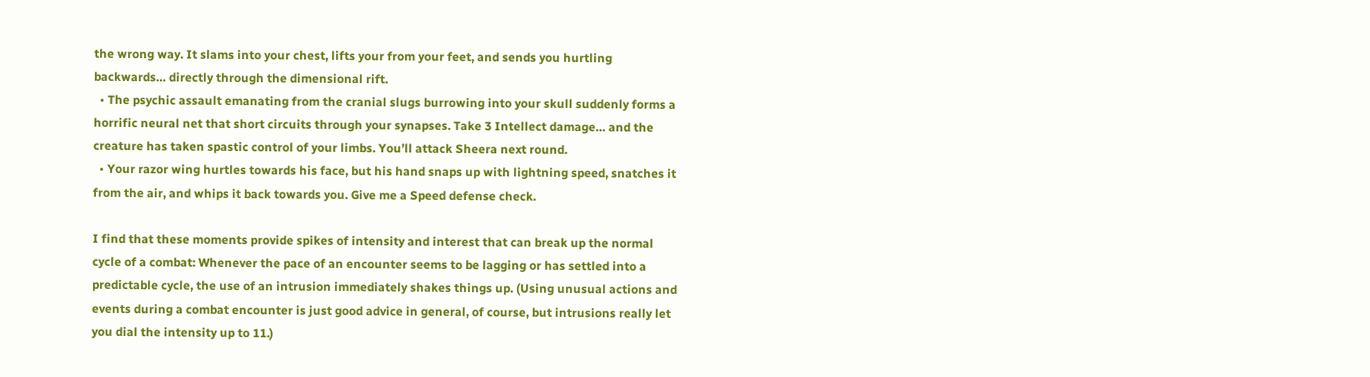the wrong way. It slams into your chest, lifts your from your feet, and sends you hurtling backwards… directly through the dimensional rift.
  • The psychic assault emanating from the cranial slugs burrowing into your skull suddenly forms a horrific neural net that short circuits through your synapses. Take 3 Intellect damage… and the creature has taken spastic control of your limbs. You’ll attack Sheera next round.
  • Your razor wing hurtles towards his face, but his hand snaps up with lightning speed, snatches it from the air, and whips it back towards you. Give me a Speed defense check.

I find that these moments provide spikes of intensity and interest that can break up the normal cycle of a combat: Whenever the pace of an encounter seems to be lagging or has settled into a predictable cycle, the use of an intrusion immediately shakes things up. (Using unusual actions and events during a combat encounter is just good advice in general, of course, but intrusions really let you dial the intensity up to 11.)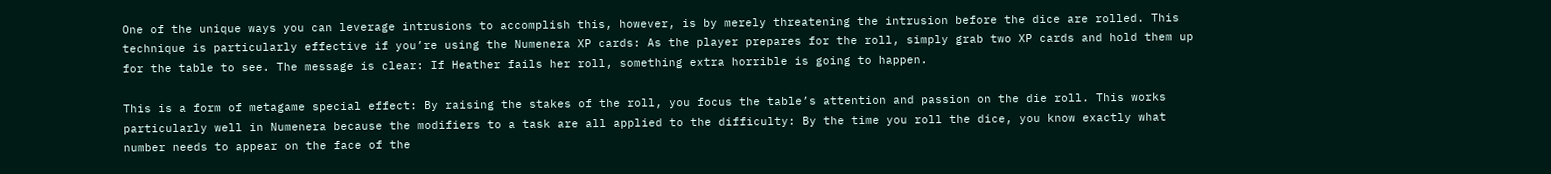One of the unique ways you can leverage intrusions to accomplish this, however, is by merely threatening the intrusion before the dice are rolled. This technique is particularly effective if you’re using the Numenera XP cards: As the player prepares for the roll, simply grab two XP cards and hold them up for the table to see. The message is clear: If Heather fails her roll, something extra horrible is going to happen.

This is a form of metagame special effect: By raising the stakes of the roll, you focus the table’s attention and passion on the die roll. This works particularly well in Numenera because the modifiers to a task are all applied to the difficulty: By the time you roll the dice, you know exactly what number needs to appear on the face of the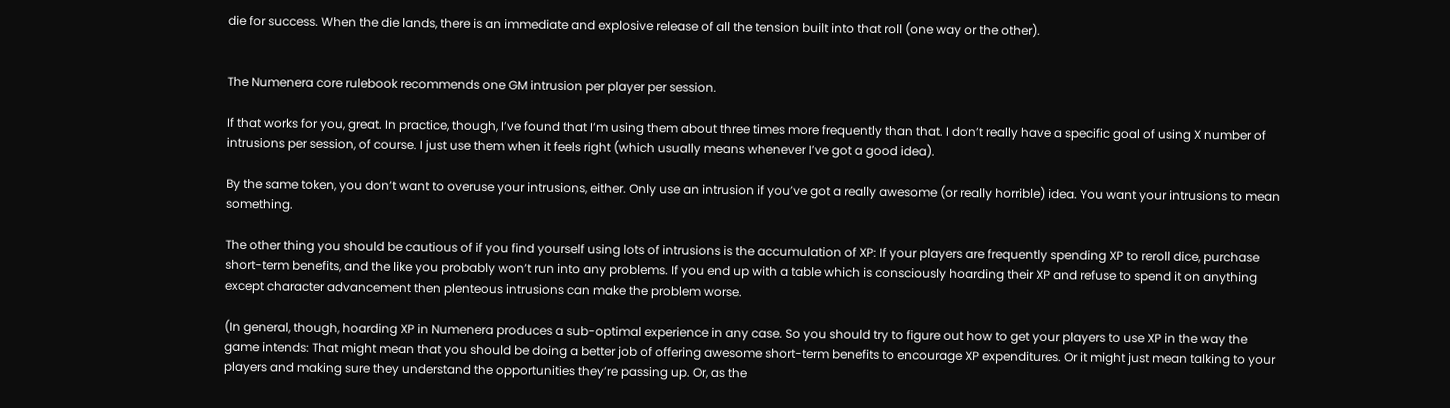die for success. When the die lands, there is an immediate and explosive release of all the tension built into that roll (one way or the other).


The Numenera core rulebook recommends one GM intrusion per player per session.

If that works for you, great. In practice, though, I’ve found that I’m using them about three times more frequently than that. I don’t really have a specific goal of using X number of intrusions per session, of course. I just use them when it feels right (which usually means whenever I’ve got a good idea).

By the same token, you don’t want to overuse your intrusions, either. Only use an intrusion if you’ve got a really awesome (or really horrible) idea. You want your intrusions to mean something.

The other thing you should be cautious of if you find yourself using lots of intrusions is the accumulation of XP: If your players are frequently spending XP to reroll dice, purchase short-term benefits, and the like you probably won’t run into any problems. If you end up with a table which is consciously hoarding their XP and refuse to spend it on anything except character advancement then plenteous intrusions can make the problem worse.

(In general, though, hoarding XP in Numenera produces a sub-optimal experience in any case. So you should try to figure out how to get your players to use XP in the way the game intends: That might mean that you should be doing a better job of offering awesome short-term benefits to encourage XP expenditures. Or it might just mean talking to your players and making sure they understand the opportunities they’re passing up. Or, as the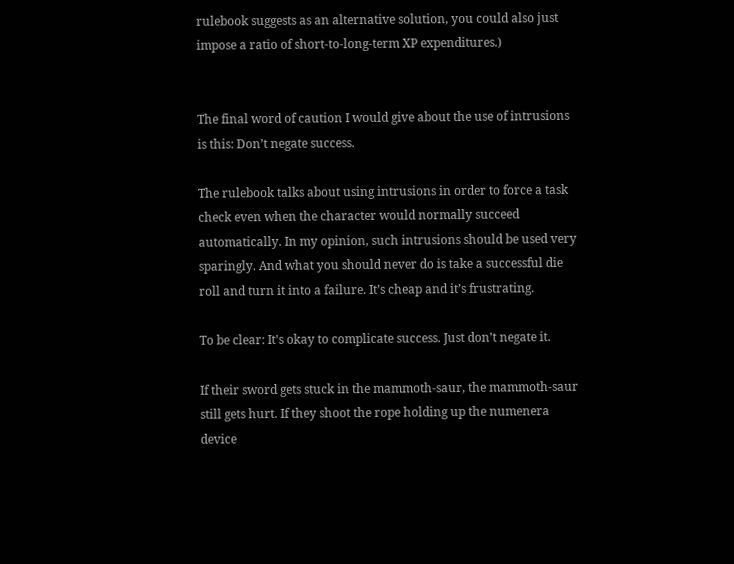rulebook suggests as an alternative solution, you could also just impose a ratio of short-to-long-term XP expenditures.)


The final word of caution I would give about the use of intrusions is this: Don’t negate success.

The rulebook talks about using intrusions in order to force a task check even when the character would normally succeed automatically. In my opinion, such intrusions should be used very sparingly. And what you should never do is take a successful die roll and turn it into a failure. It’s cheap and it’s frustrating.

To be clear: It’s okay to complicate success. Just don’t negate it.

If their sword gets stuck in the mammoth-saur, the mammoth-saur still gets hurt. If they shoot the rope holding up the numenera device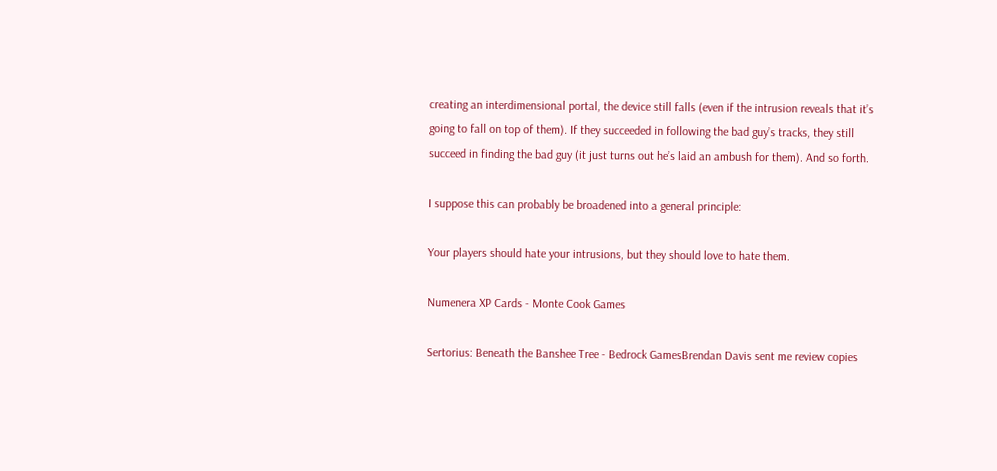creating an interdimensional portal, the device still falls (even if the intrusion reveals that it’s going to fall on top of them). If they succeeded in following the bad guy’s tracks, they still succeed in finding the bad guy (it just turns out he’s laid an ambush for them). And so forth.

I suppose this can probably be broadened into a general principle:

Your players should hate your intrusions, but they should love to hate them.

Numenera XP Cards - Monte Cook Games

Sertorius: Beneath the Banshee Tree - Bedrock GamesBrendan Davis sent me review copies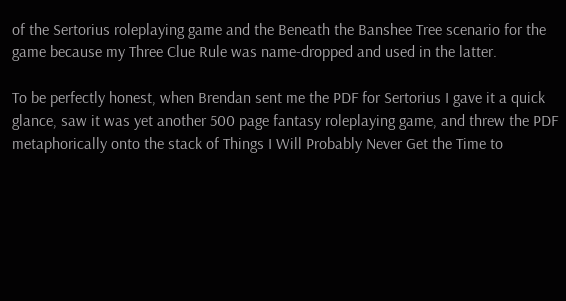of the Sertorius roleplaying game and the Beneath the Banshee Tree scenario for the game because my Three Clue Rule was name-dropped and used in the latter.

To be perfectly honest, when Brendan sent me the PDF for Sertorius I gave it a quick glance, saw it was yet another 500 page fantasy roleplaying game, and threw the PDF metaphorically onto the stack of Things I Will Probably Never Get the Time to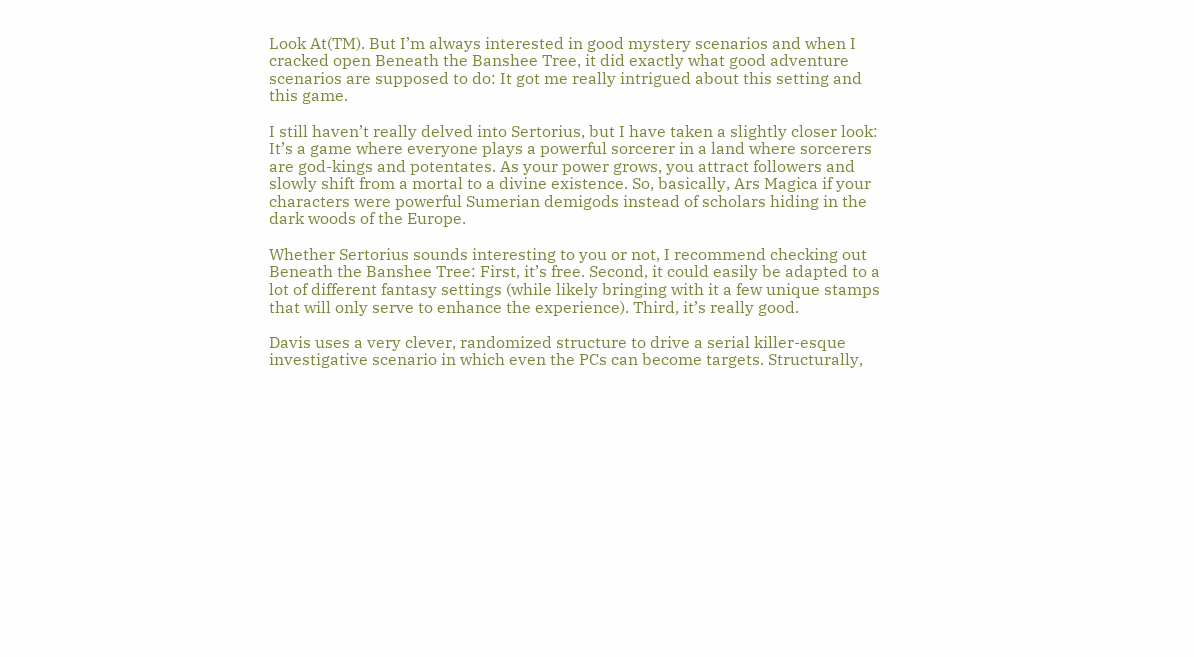Look At(TM). But I’m always interested in good mystery scenarios and when I cracked open Beneath the Banshee Tree, it did exactly what good adventure scenarios are supposed to do: It got me really intrigued about this setting and this game.

I still haven’t really delved into Sertorius, but I have taken a slightly closer look: It’s a game where everyone plays a powerful sorcerer in a land where sorcerers are god-kings and potentates. As your power grows, you attract followers and slowly shift from a mortal to a divine existence. So, basically, Ars Magica if your characters were powerful Sumerian demigods instead of scholars hiding in the dark woods of the Europe.

Whether Sertorius sounds interesting to you or not, I recommend checking out Beneath the Banshee Tree: First, it’s free. Second, it could easily be adapted to a lot of different fantasy settings (while likely bringing with it a few unique stamps that will only serve to enhance the experience). Third, it’s really good.

Davis uses a very clever, randomized structure to drive a serial killer-esque investigative scenario in which even the PCs can become targets. Structurally,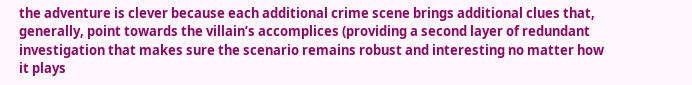the adventure is clever because each additional crime scene brings additional clues that, generally, point towards the villain’s accomplices (providing a second layer of redundant investigation that makes sure the scenario remains robust and interesting no matter how it plays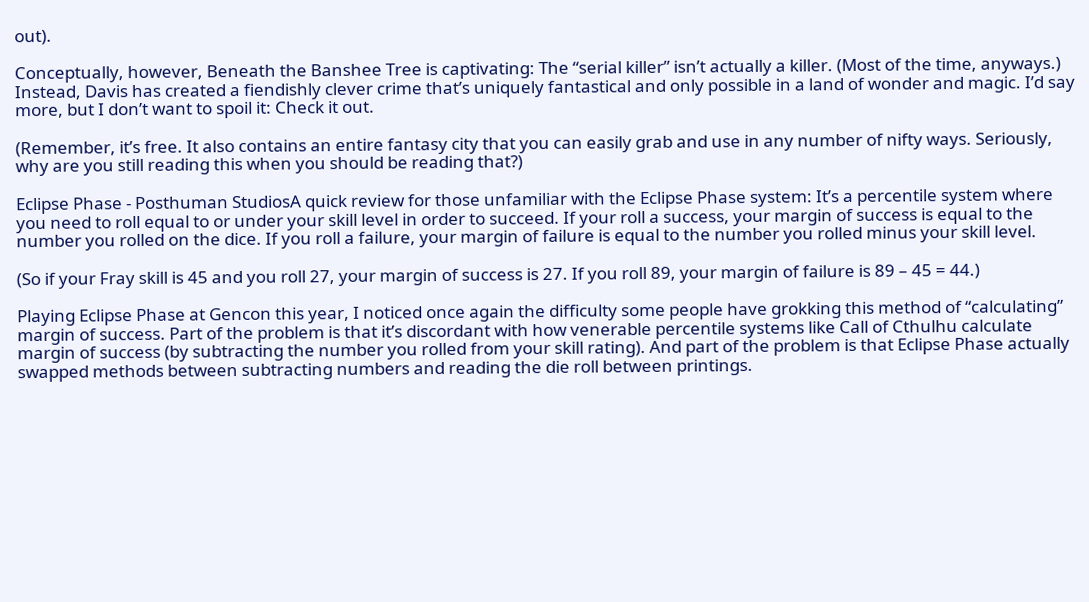out).

Conceptually, however, Beneath the Banshee Tree is captivating: The “serial killer” isn’t actually a killer. (Most of the time, anyways.) Instead, Davis has created a fiendishly clever crime that’s uniquely fantastical and only possible in a land of wonder and magic. I’d say more, but I don’t want to spoil it: Check it out.

(Remember, it’s free. It also contains an entire fantasy city that you can easily grab and use in any number of nifty ways. Seriously, why are you still reading this when you should be reading that?)

Eclipse Phase - Posthuman StudiosA quick review for those unfamiliar with the Eclipse Phase system: It’s a percentile system where you need to roll equal to or under your skill level in order to succeed. If your roll a success, your margin of success is equal to the number you rolled on the dice. If you roll a failure, your margin of failure is equal to the number you rolled minus your skill level.

(So if your Fray skill is 45 and you roll 27, your margin of success is 27. If you roll 89, your margin of failure is 89 – 45 = 44.)

Playing Eclipse Phase at Gencon this year, I noticed once again the difficulty some people have grokking this method of “calculating” margin of success. Part of the problem is that it’s discordant with how venerable percentile systems like Call of Cthulhu calculate margin of success (by subtracting the number you rolled from your skill rating). And part of the problem is that Eclipse Phase actually swapped methods between subtracting numbers and reading the die roll between printings.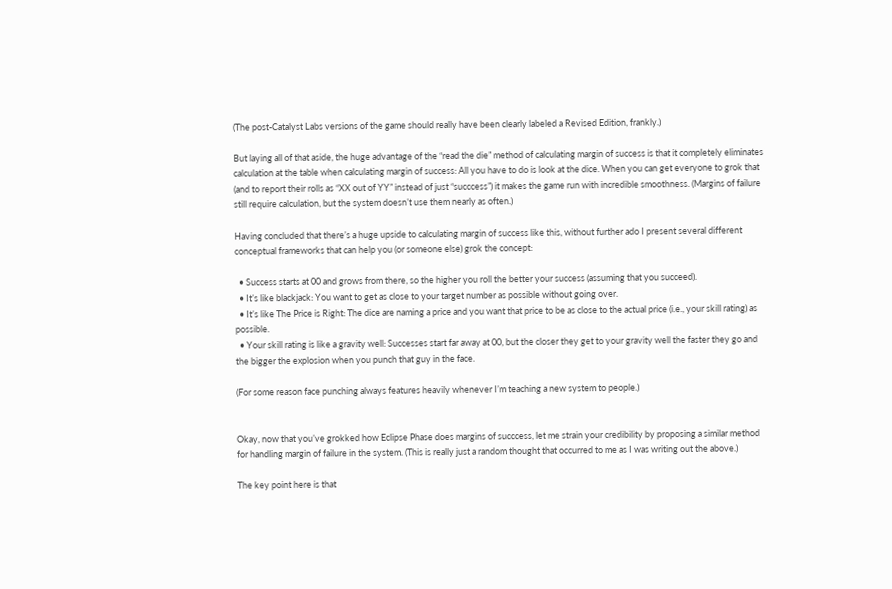(The post-Catalyst Labs versions of the game should really have been clearly labeled a Revised Edition, frankly.)

But laying all of that aside, the huge advantage of the “read the die” method of calculating margin of success is that it completely eliminates calculation at the table when calculating margin of success: All you have to do is look at the dice. When you can get everyone to grok that (and to report their rolls as “XX out of YY” instead of just “succcess”) it makes the game run with incredible smoothness. (Margins of failure still require calculation, but the system doesn’t use them nearly as often.)

Having concluded that there’s a huge upside to calculating margin of success like this, without further ado I present several different conceptual frameworks that can help you (or someone else) grok the concept:

  • Success starts at 00 and grows from there, so the higher you roll the better your success (assuming that you succeed).
  • It’s like blackjack: You want to get as close to your target number as possible without going over.
  • It’s like The Price is Right: The dice are naming a price and you want that price to be as close to the actual price (i.e., your skill rating) as possible.
  • Your skill rating is like a gravity well: Successes start far away at 00, but the closer they get to your gravity well the faster they go and the bigger the explosion when you punch that guy in the face.

(For some reason face punching always features heavily whenever I’m teaching a new system to people.)


Okay, now that you’ve grokked how Eclipse Phase does margins of succcess, let me strain your credibility by proposing a similar method for handling margin of failure in the system. (This is really just a random thought that occurred to me as I was writing out the above.)

The key point here is that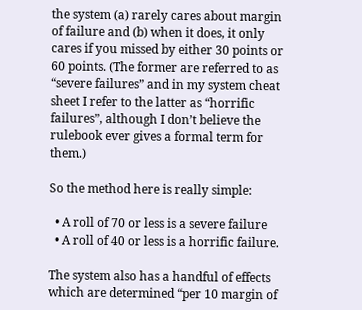the system (a) rarely cares about margin of failure and (b) when it does, it only cares if you missed by either 30 points or 60 points. (The former are referred to as “severe failures” and in my system cheat sheet I refer to the latter as “horrific failures”, although I don’t believe the rulebook ever gives a formal term for them.)

So the method here is really simple:

  • A roll of 70 or less is a severe failure
  • A roll of 40 or less is a horrific failure.

The system also has a handful of effects which are determined “per 10 margin of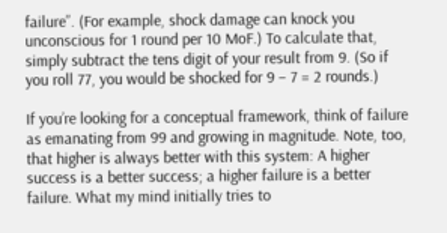failure”. (For example, shock damage can knock you unconscious for 1 round per 10 MoF.) To calculate that, simply subtract the tens digit of your result from 9. (So if you roll 77, you would be shocked for 9 – 7 = 2 rounds.)

If you’re looking for a conceptual framework, think of failure as emanating from 99 and growing in magnitude. Note, too, that higher is always better with this system: A higher success is a better success; a higher failure is a better failure. What my mind initially tries to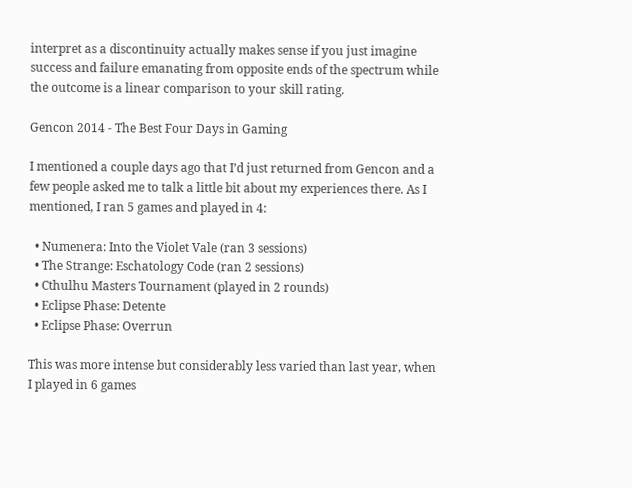interpret as a discontinuity actually makes sense if you just imagine success and failure emanating from opposite ends of the spectrum while the outcome is a linear comparison to your skill rating.

Gencon 2014 - The Best Four Days in Gaming

I mentioned a couple days ago that I’d just returned from Gencon and a few people asked me to talk a little bit about my experiences there. As I mentioned, I ran 5 games and played in 4:

  • Numenera: Into the Violet Vale (ran 3 sessions)
  • The Strange: Eschatology Code (ran 2 sessions)
  • Cthulhu Masters Tournament (played in 2 rounds)
  • Eclipse Phase: Detente
  • Eclipse Phase: Overrun

This was more intense but considerably less varied than last year, when I played in 6 games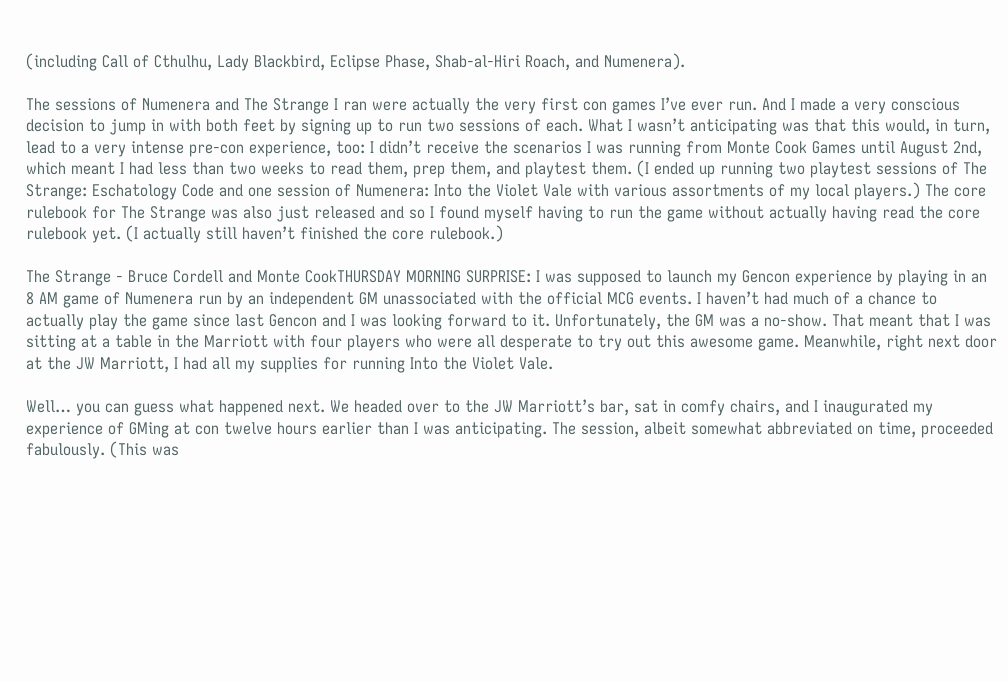(including Call of Cthulhu, Lady Blackbird, Eclipse Phase, Shab-al-Hiri Roach, and Numenera).

The sessions of Numenera and The Strange I ran were actually the very first con games I’ve ever run. And I made a very conscious decision to jump in with both feet by signing up to run two sessions of each. What I wasn’t anticipating was that this would, in turn, lead to a very intense pre-con experience, too: I didn’t receive the scenarios I was running from Monte Cook Games until August 2nd, which meant I had less than two weeks to read them, prep them, and playtest them. (I ended up running two playtest sessions of The Strange: Eschatology Code and one session of Numenera: Into the Violet Vale with various assortments of my local players.) The core rulebook for The Strange was also just released and so I found myself having to run the game without actually having read the core rulebook yet. (I actually still haven’t finished the core rulebook.)

The Strange - Bruce Cordell and Monte CookTHURSDAY MORNING SURPRISE: I was supposed to launch my Gencon experience by playing in an 8 AM game of Numenera run by an independent GM unassociated with the official MCG events. I haven’t had much of a chance to actually play the game since last Gencon and I was looking forward to it. Unfortunately, the GM was a no-show. That meant that I was sitting at a table in the Marriott with four players who were all desperate to try out this awesome game. Meanwhile, right next door at the JW Marriott, I had all my supplies for running Into the Violet Vale.

Well… you can guess what happened next. We headed over to the JW Marriott’s bar, sat in comfy chairs, and I inaugurated my experience of GMing at con twelve hours earlier than I was anticipating. The session, albeit somewhat abbreviated on time, proceeded fabulously. (This was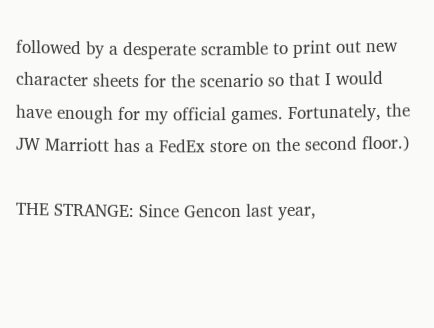followed by a desperate scramble to print out new character sheets for the scenario so that I would have enough for my official games. Fortunately, the JW Marriott has a FedEx store on the second floor.)

THE STRANGE: Since Gencon last year,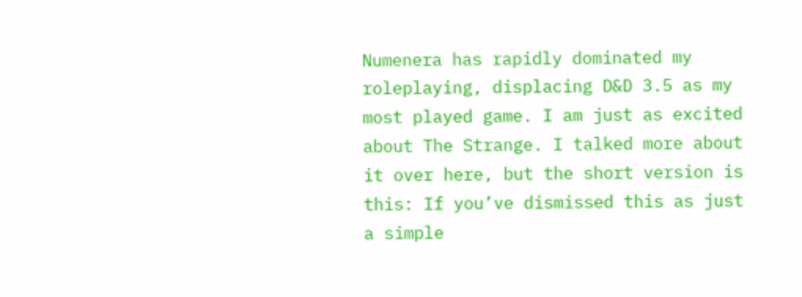Numenera has rapidly dominated my roleplaying, displacing D&D 3.5 as my most played game. I am just as excited about The Strange. I talked more about it over here, but the short version is this: If you’ve dismissed this as just a simple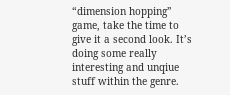“dimension hopping” game, take the time to give it a second look. It’s doing some really interesting and unqiue stuff within the genre.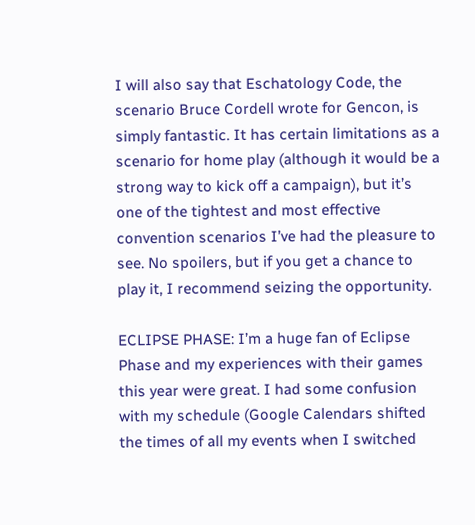I will also say that Eschatology Code, the scenario Bruce Cordell wrote for Gencon, is simply fantastic. It has certain limitations as a scenario for home play (although it would be a strong way to kick off a campaign), but it’s one of the tightest and most effective convention scenarios I’ve had the pleasure to see. No spoilers, but if you get a chance to play it, I recommend seizing the opportunity.

ECLIPSE PHASE: I’m a huge fan of Eclipse Phase and my experiences with their games this year were great. I had some confusion with my schedule (Google Calendars shifted the times of all my events when I switched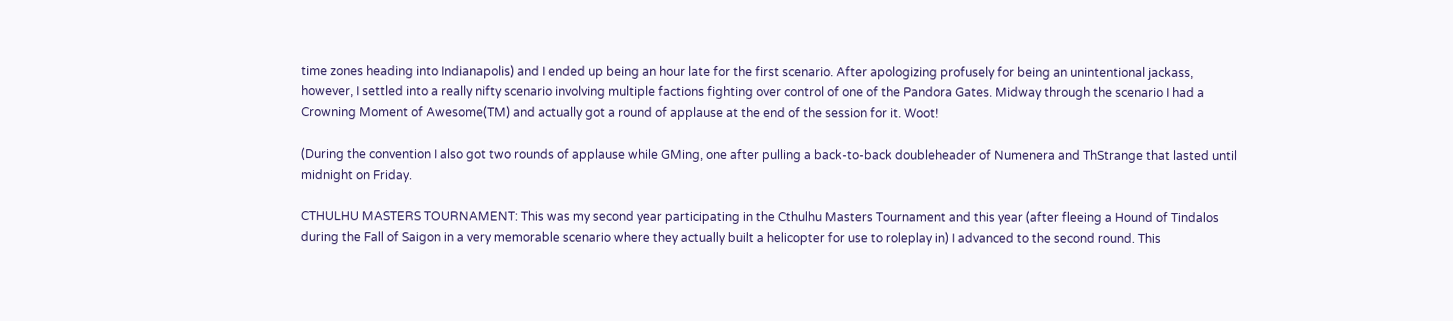time zones heading into Indianapolis) and I ended up being an hour late for the first scenario. After apologizing profusely for being an unintentional jackass, however, I settled into a really nifty scenario involving multiple factions fighting over control of one of the Pandora Gates. Midway through the scenario I had a Crowning Moment of Awesome(TM) and actually got a round of applause at the end of the session for it. Woot!

(During the convention I also got two rounds of applause while GMing, one after pulling a back-to-back doubleheader of Numenera and ThStrange that lasted until midnight on Friday.

CTHULHU MASTERS TOURNAMENT: This was my second year participating in the Cthulhu Masters Tournament and this year (after fleeing a Hound of Tindalos during the Fall of Saigon in a very memorable scenario where they actually built a helicopter for use to roleplay in) I advanced to the second round. This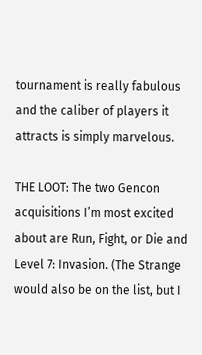tournament is really fabulous and the caliber of players it attracts is simply marvelous.

THE LOOT: The two Gencon acquisitions I’m most excited about are Run, Fight, or Die and Level 7: Invasion. (The Strange would also be on the list, but I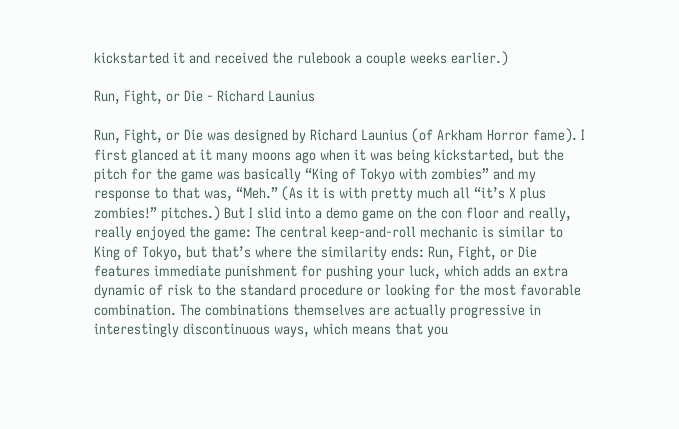kickstarted it and received the rulebook a couple weeks earlier.)

Run, Fight, or Die - Richard Launius

Run, Fight, or Die was designed by Richard Launius (of Arkham Horror fame). I first glanced at it many moons ago when it was being kickstarted, but the pitch for the game was basically “King of Tokyo with zombies” and my response to that was, “Meh.” (As it is with pretty much all “it’s X plus zombies!” pitches.) But I slid into a demo game on the con floor and really, really enjoyed the game: The central keep-and-roll mechanic is similar to King of Tokyo, but that’s where the similarity ends: Run, Fight, or Die features immediate punishment for pushing your luck, which adds an extra dynamic of risk to the standard procedure or looking for the most favorable combination. The combinations themselves are actually progressive in interestingly discontinuous ways, which means that you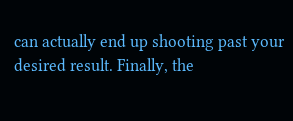can actually end up shooting past your desired result. Finally, the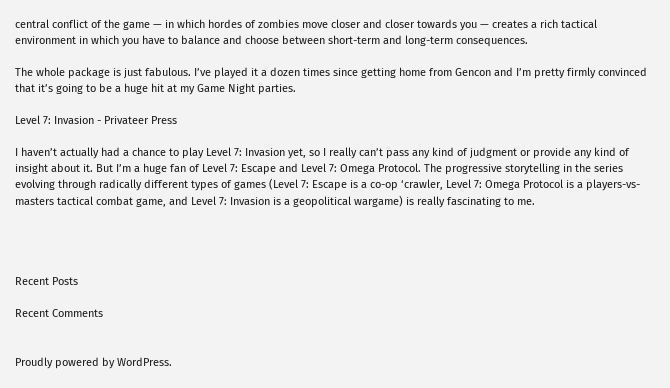central conflict of the game — in which hordes of zombies move closer and closer towards you — creates a rich tactical environment in which you have to balance and choose between short-term and long-term consequences.

The whole package is just fabulous. I’ve played it a dozen times since getting home from Gencon and I’m pretty firmly convinced that it’s going to be a huge hit at my Game Night parties.

Level 7: Invasion - Privateer Press

I haven’t actually had a chance to play Level 7: Invasion yet, so I really can’t pass any kind of judgment or provide any kind of insight about it. But I’m a huge fan of Level 7: Escape and Level 7: Omega Protocol. The progressive storytelling in the series evolving through radically different types of games (Level 7: Escape is a co-op ‘crawler, Level 7: Omega Protocol is a players-vs-masters tactical combat game, and Level 7: Invasion is a geopolitical wargame) is really fascinating to me.




Recent Posts

Recent Comments


Proudly powered by WordPress.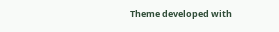Theme developed with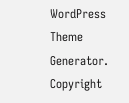WordPress Theme Generator.
Copyright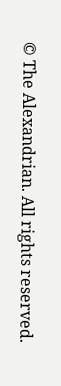© The Alexandrian. All rights reserved.